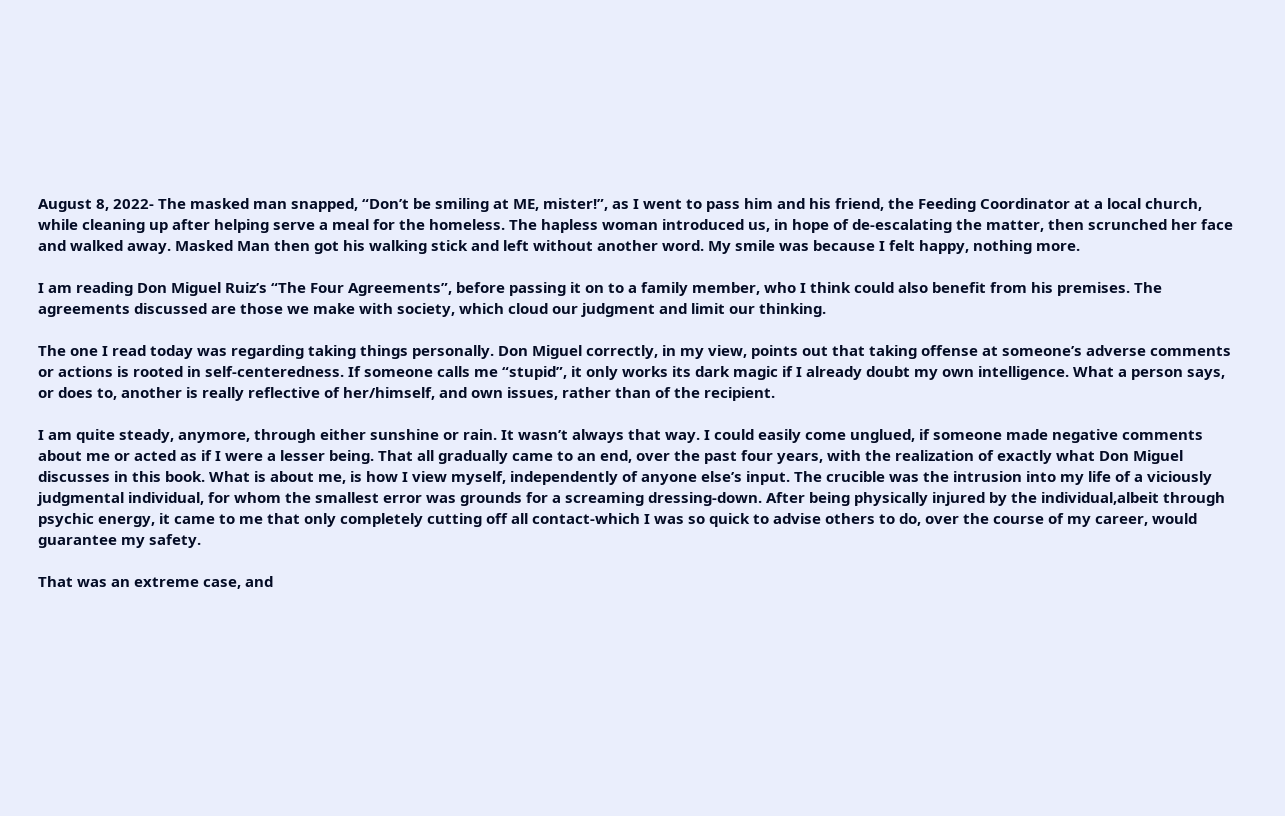August 8, 2022- The masked man snapped, “Don’t be smiling at ME, mister!”, as I went to pass him and his friend, the Feeding Coordinator at a local church, while cleaning up after helping serve a meal for the homeless. The hapless woman introduced us, in hope of de-escalating the matter, then scrunched her face and walked away. Masked Man then got his walking stick and left without another word. My smile was because I felt happy, nothing more.

I am reading Don Miguel Ruiz’s “The Four Agreements”, before passing it on to a family member, who I think could also benefit from his premises. The agreements discussed are those we make with society, which cloud our judgment and limit our thinking.

The one I read today was regarding taking things personally. Don Miguel correctly, in my view, points out that taking offense at someone’s adverse comments or actions is rooted in self-centeredness. If someone calls me “stupid”, it only works its dark magic if I already doubt my own intelligence. What a person says, or does to, another is really reflective of her/himself, and own issues, rather than of the recipient.

I am quite steady, anymore, through either sunshine or rain. It wasn’t always that way. I could easily come unglued, if someone made negative comments about me or acted as if I were a lesser being. That all gradually came to an end, over the past four years, with the realization of exactly what Don Miguel discusses in this book. What is about me, is how I view myself, independently of anyone else’s input. The crucible was the intrusion into my life of a viciously judgmental individual, for whom the smallest error was grounds for a screaming dressing-down. After being physically injured by the individual,albeit through psychic energy, it came to me that only completely cutting off all contact-which I was so quick to advise others to do, over the course of my career, would guarantee my safety.

That was an extreme case, and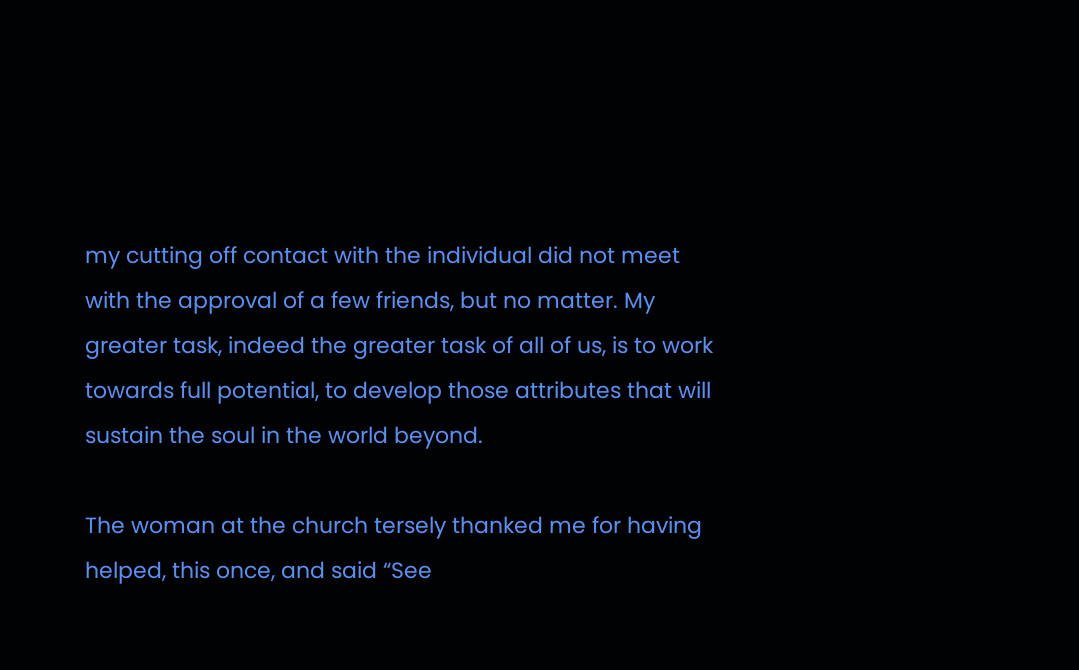my cutting off contact with the individual did not meet with the approval of a few friends, but no matter. My greater task, indeed the greater task of all of us, is to work towards full potential, to develop those attributes that will sustain the soul in the world beyond.

The woman at the church tersely thanked me for having helped, this once, and said “See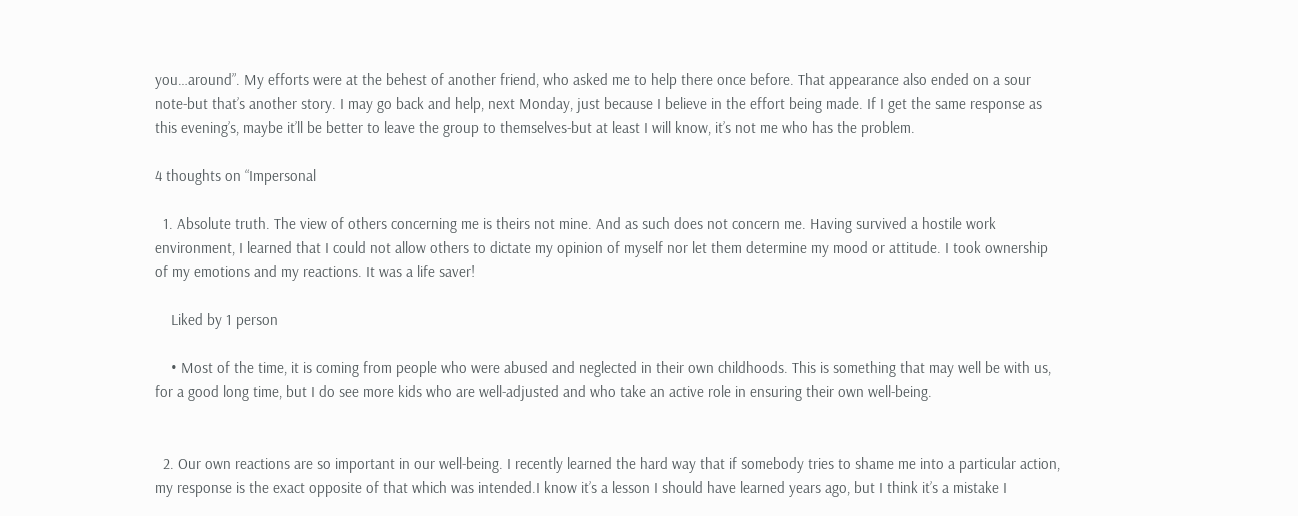you…around”. My efforts were at the behest of another friend, who asked me to help there once before. That appearance also ended on a sour note-but that’s another story. I may go back and help, next Monday, just because I believe in the effort being made. If I get the same response as this evening’s, maybe it’ll be better to leave the group to themselves-but at least I will know, it’s not me who has the problem.

4 thoughts on “Impersonal

  1. Absolute truth. The view of others concerning me is theirs not mine. And as such does not concern me. Having survived a hostile work environment, I learned that I could not allow others to dictate my opinion of myself nor let them determine my mood or attitude. I took ownership of my emotions and my reactions. It was a life saver!

    Liked by 1 person

    • Most of the time, it is coming from people who were abused and neglected in their own childhoods. This is something that may well be with us, for a good long time, but I do see more kids who are well-adjusted and who take an active role in ensuring their own well-being.


  2. Our own reactions are so important in our well-being. I recently learned the hard way that if somebody tries to shame me into a particular action, my response is the exact opposite of that which was intended.I know it’s a lesson I should have learned years ago, but I think it’s a mistake I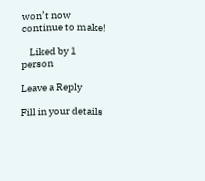won’t now continue to make!

    Liked by 1 person

Leave a Reply

Fill in your details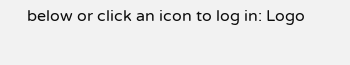below or click an icon to log in: Logo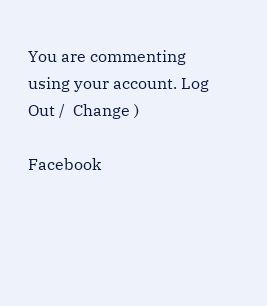You are commenting using your account. Log Out /  Change )

Facebook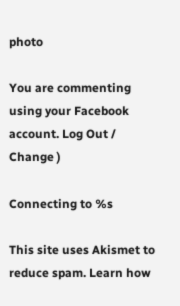photo

You are commenting using your Facebook account. Log Out /  Change )

Connecting to %s

This site uses Akismet to reduce spam. Learn how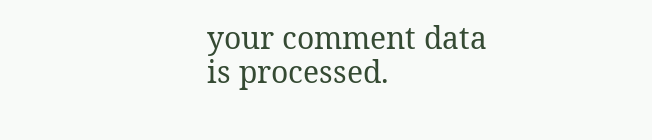your comment data is processed.